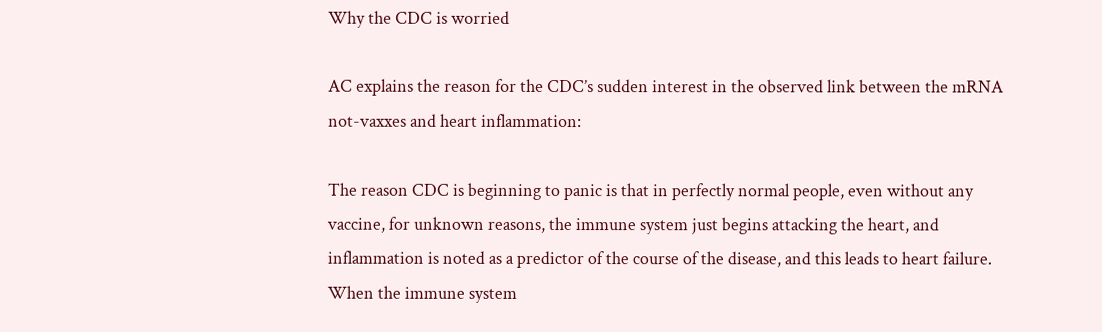Why the CDC is worried

AC explains the reason for the CDC’s sudden interest in the observed link between the mRNA not-vaxxes and heart inflammation:

The reason CDC is beginning to panic is that in perfectly normal people, even without any vaccine, for unknown reasons, the immune system just begins attacking the heart, and inflammation is noted as a predictor of the course of the disease, and this leads to heart failure. When the immune system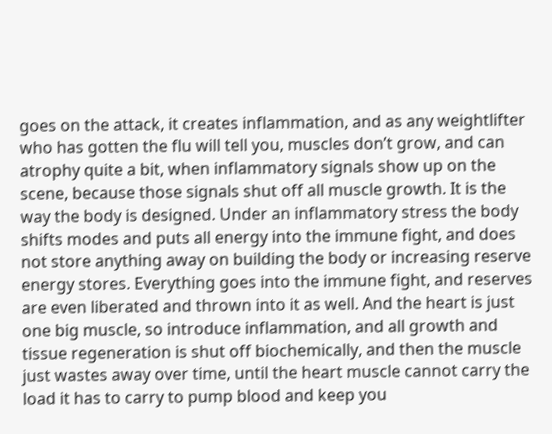goes on the attack, it creates inflammation, and as any weightlifter who has gotten the flu will tell you, muscles don’t grow, and can atrophy quite a bit, when inflammatory signals show up on the scene, because those signals shut off all muscle growth. It is the way the body is designed. Under an inflammatory stress the body shifts modes and puts all energy into the immune fight, and does not store anything away on building the body or increasing reserve energy stores. Everything goes into the immune fight, and reserves are even liberated and thrown into it as well. And the heart is just one big muscle, so introduce inflammation, and all growth and tissue regeneration is shut off biochemically, and then the muscle just wastes away over time, until the heart muscle cannot carry the load it has to carry to pump blood and keep you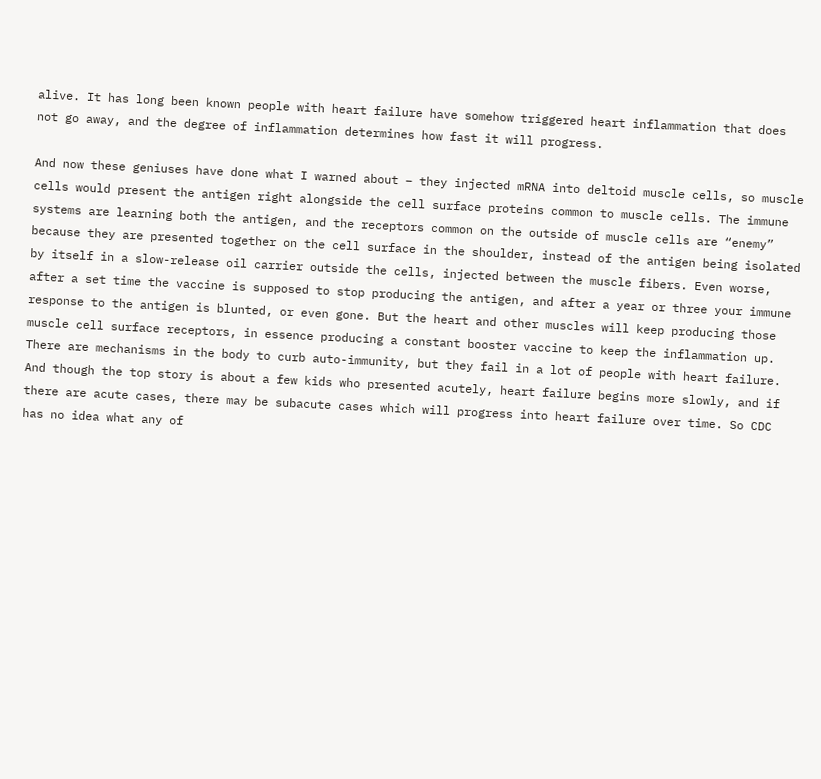alive. It has long been known people with heart failure have somehow triggered heart inflammation that does not go away, and the degree of inflammation determines how fast it will progress.

And now these geniuses have done what I warned about – they injected mRNA into deltoid muscle cells, so muscle cells would present the antigen right alongside the cell surface proteins common to muscle cells. The immune systems are learning both the antigen, and the receptors common on the outside of muscle cells are “enemy” because they are presented together on the cell surface in the shoulder, instead of the antigen being isolated by itself in a slow-release oil carrier outside the cells, injected between the muscle fibers. Even worse, after a set time the vaccine is supposed to stop producing the antigen, and after a year or three your immune response to the antigen is blunted, or even gone. But the heart and other muscles will keep producing those muscle cell surface receptors, in essence producing a constant booster vaccine to keep the inflammation up. There are mechanisms in the body to curb auto-immunity, but they fail in a lot of people with heart failure. And though the top story is about a few kids who presented acutely, heart failure begins more slowly, and if there are acute cases, there may be subacute cases which will progress into heart failure over time. So CDC has no idea what any of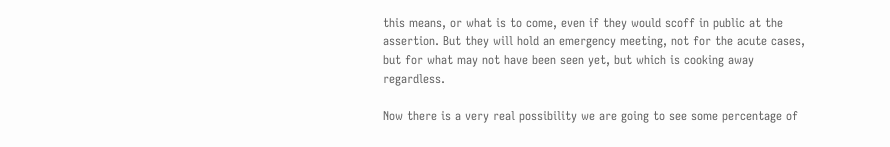this means, or what is to come, even if they would scoff in public at the assertion. But they will hold an emergency meeting, not for the acute cases, but for what may not have been seen yet, but which is cooking away regardless.

Now there is a very real possibility we are going to see some percentage of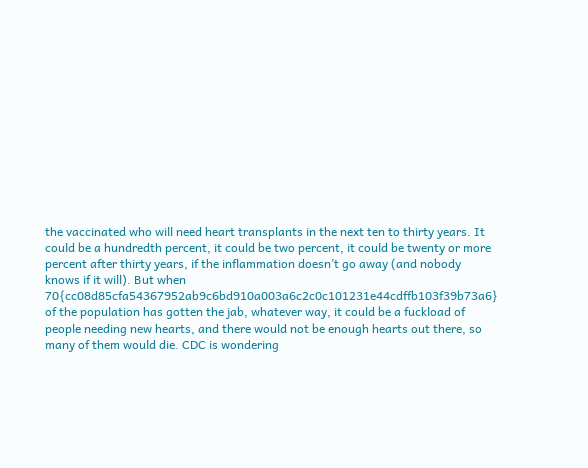the vaccinated who will need heart transplants in the next ten to thirty years. It could be a hundredth percent, it could be two percent, it could be twenty or more percent after thirty years, if the inflammation doesn’t go away (and nobody knows if it will). But when 70{cc08d85cfa54367952ab9c6bd910a003a6c2c0c101231e44cdffb103f39b73a6} of the population has gotten the jab, whatever way, it could be a fuckload of people needing new hearts, and there would not be enough hearts out there, so many of them would die. CDC is wondering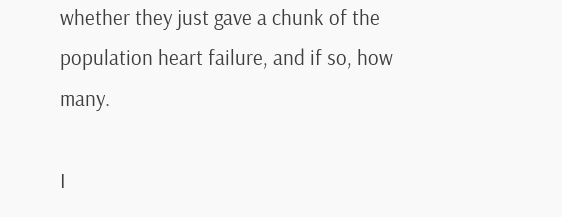whether they just gave a chunk of the population heart failure, and if so, how many.

I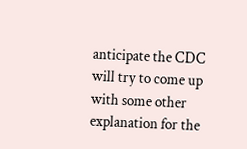anticipate the CDC will try to come up with some other explanation for the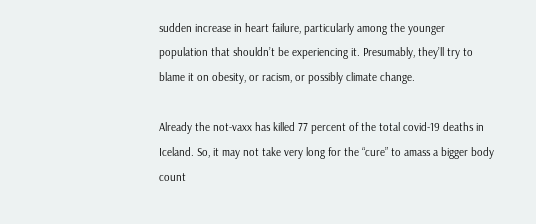sudden increase in heart failure, particularly among the younger population that shouldn’t be experiencing it. Presumably, they’ll try to blame it on obesity, or racism, or possibly climate change.

Already the not-vaxx has killed 77 percent of the total covid-19 deaths in Iceland. So, it may not take very long for the “cure” to amass a bigger body count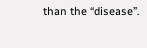than the “disease”.